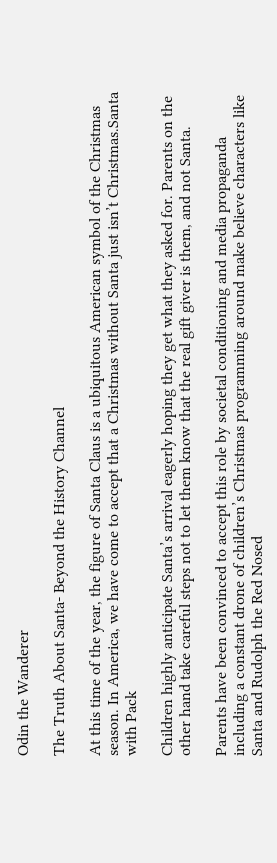Odin the Wanderer

The Truth About Santa- Beyond the History Channel

At this time of the year, the figure of Santa Claus is a ubiquitous American symbol of the Christmas season. In America, we have come to accept that a Christmas without Santa just isn’t Christmas.Santa with Pack

Children highly anticipate Santa’s arrival eagerly hoping they get what they asked for. Parents on the other hand take careful steps not to let them know that the real gift giver is them, and not Santa.

Parents have been convinced to accept this role by societal conditioning and media propaganda including a constant drone of children’s Christmas programming around make believe characters like Santa and Rudolph the Red Nosed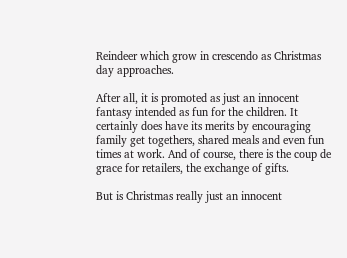Reindeer which grow in crescendo as Christmas day approaches.

After all, it is promoted as just an innocent fantasy intended as fun for the children. It certainly does have its merits by encouraging family get togethers, shared meals and even fun times at work. And of course, there is the coup de grace for retailers, the exchange of gifts.

But is Christmas really just an innocent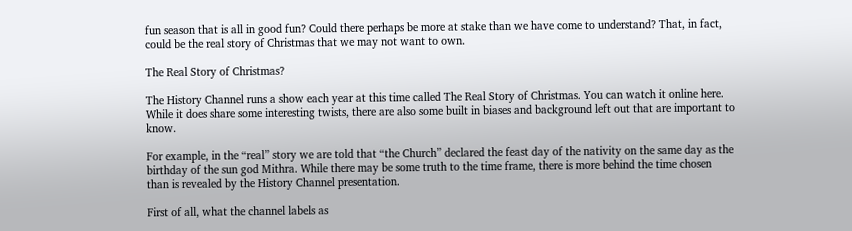fun season that is all in good fun? Could there perhaps be more at stake than we have come to understand? That, in fact, could be the real story of Christmas that we may not want to own.

The Real Story of Christmas?

The History Channel runs a show each year at this time called The Real Story of Christmas. You can watch it online here. While it does share some interesting twists, there are also some built in biases and background left out that are important to know.

For example, in the “real” story we are told that “the Church” declared the feast day of the nativity on the same day as the birthday of the sun god Mithra. While there may be some truth to the time frame, there is more behind the time chosen than is revealed by the History Channel presentation.

First of all, what the channel labels as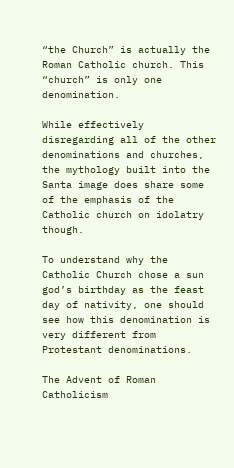“the Church” is actually the Roman Catholic church. This “church” is only one denomination.

While effectively disregarding all of the other denominations and churches, the mythology built into the Santa image does share some of the emphasis of the Catholic church on idolatry though.

To understand why the Catholic Church chose a sun god’s birthday as the feast day of nativity, one should see how this denomination is very different from Protestant denominations.

The Advent of Roman Catholicism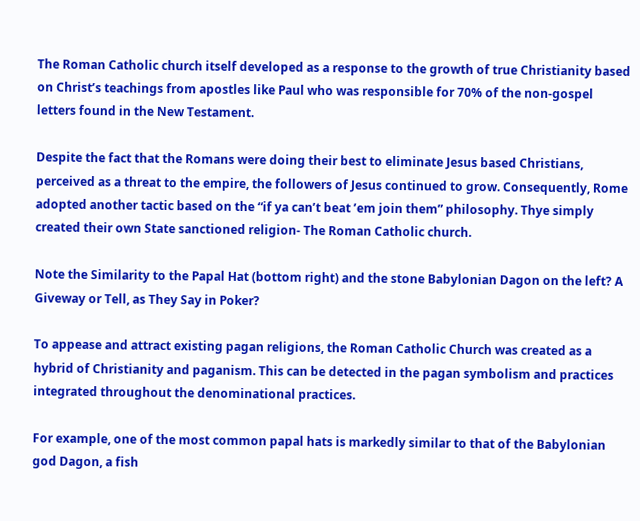The Roman Catholic church itself developed as a response to the growth of true Christianity based on Christ’s teachings from apostles like Paul who was responsible for 70% of the non-gospel letters found in the New Testament.

Despite the fact that the Romans were doing their best to eliminate Jesus based Christians, perceived as a threat to the empire, the followers of Jesus continued to grow. Consequently, Rome adopted another tactic based on the “if ya can’t beat ’em join them” philosophy. Thye simply created their own State sanctioned religion- The Roman Catholic church.

Note the Similarity to the Papal Hat (bottom right) and the stone Babylonian Dagon on the left? A Giveway or Tell, as They Say in Poker?

To appease and attract existing pagan religions, the Roman Catholic Church was created as a hybrid of Christianity and paganism. This can be detected in the pagan symbolism and practices integrated throughout the denominational practices.

For example, one of the most common papal hats is markedly similar to that of the Babylonian god Dagon, a fish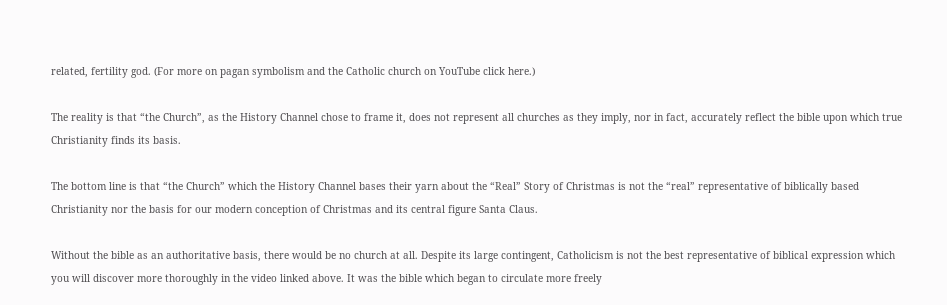related, fertility god. (For more on pagan symbolism and the Catholic church on YouTube click here.)

The reality is that “the Church”, as the History Channel chose to frame it, does not represent all churches as they imply, nor in fact, accurately reflect the bible upon which true Christianity finds its basis.

The bottom line is that “the Church” which the History Channel bases their yarn about the “Real” Story of Christmas is not the “real” representative of biblically based Christianity nor the basis for our modern conception of Christmas and its central figure Santa Claus.

Without the bible as an authoritative basis, there would be no church at all. Despite its large contingent, Catholicism is not the best representative of biblical expression which you will discover more thoroughly in the video linked above. It was the bible which began to circulate more freely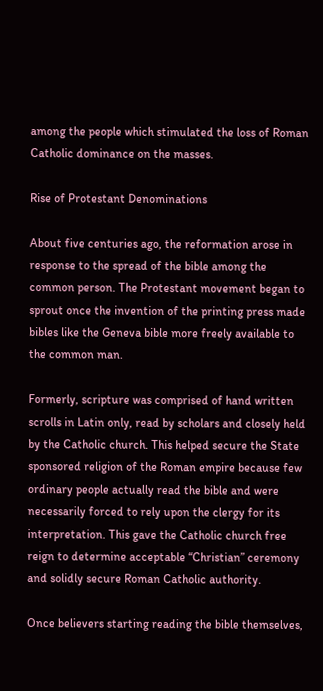among the people which stimulated the loss of Roman Catholic dominance on the masses.

Rise of Protestant Denominations

About five centuries ago, the reformation arose in response to the spread of the bible among the common person. The Protestant movement began to sprout once the invention of the printing press made bibles like the Geneva bible more freely available to the common man.

Formerly, scripture was comprised of hand written scrolls in Latin only, read by scholars and closely held by the Catholic church. This helped secure the State sponsored religion of the Roman empire because few ordinary people actually read the bible and were necessarily forced to rely upon the clergy for its interpretation. This gave the Catholic church free reign to determine acceptable “Christian” ceremony and solidly secure Roman Catholic authority.

Once believers starting reading the bible themselves,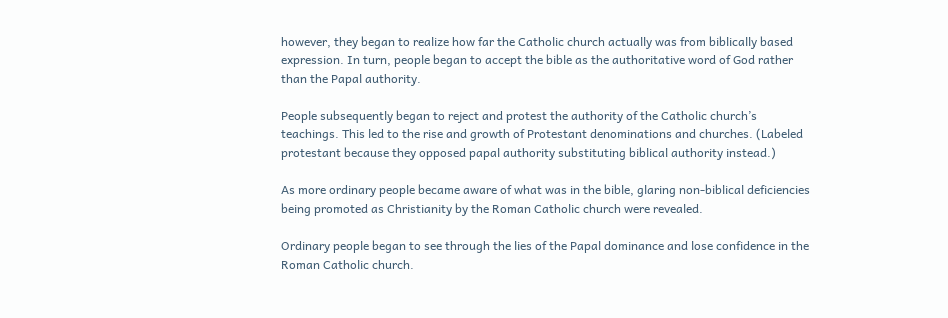however, they began to realize how far the Catholic church actually was from biblically based expression. In turn, people began to accept the bible as the authoritative word of God rather than the Papal authority.

People subsequently began to reject and protest the authority of the Catholic church’s teachings. This led to the rise and growth of Protestant denominations and churches. (Labeled protestant because they opposed papal authority substituting biblical authority instead.)

As more ordinary people became aware of what was in the bible, glaring non-biblical deficiencies being promoted as Christianity by the Roman Catholic church were revealed.

Ordinary people began to see through the lies of the Papal dominance and lose confidence in the Roman Catholic church.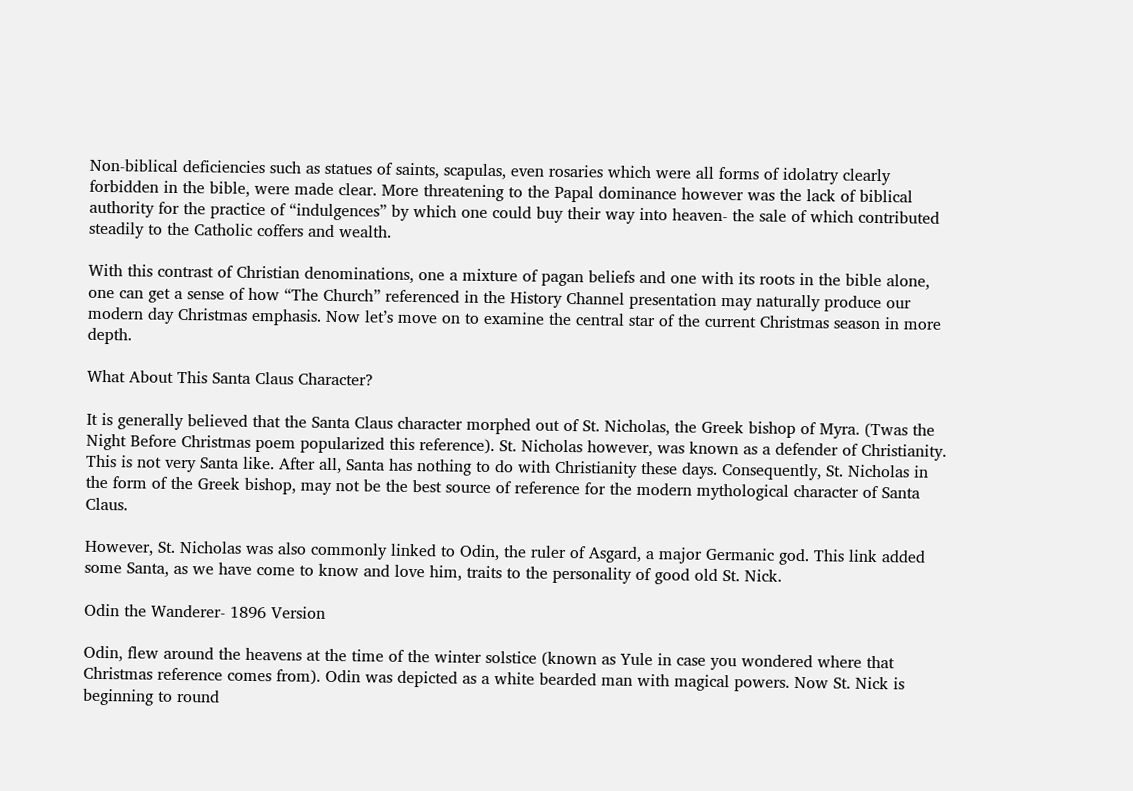Non-biblical deficiencies such as statues of saints, scapulas, even rosaries which were all forms of idolatry clearly forbidden in the bible, were made clear. More threatening to the Papal dominance however was the lack of biblical authority for the practice of “indulgences” by which one could buy their way into heaven- the sale of which contributed steadily to the Catholic coffers and wealth.

With this contrast of Christian denominations, one a mixture of pagan beliefs and one with its roots in the bible alone, one can get a sense of how “The Church” referenced in the History Channel presentation may naturally produce our modern day Christmas emphasis. Now let’s move on to examine the central star of the current Christmas season in more depth.

What About This Santa Claus Character?

It is generally believed that the Santa Claus character morphed out of St. Nicholas, the Greek bishop of Myra. (Twas the Night Before Christmas poem popularized this reference). St. Nicholas however, was known as a defender of Christianity. This is not very Santa like. After all, Santa has nothing to do with Christianity these days. Consequently, St. Nicholas in the form of the Greek bishop, may not be the best source of reference for the modern mythological character of Santa Claus.

However, St. Nicholas was also commonly linked to Odin, the ruler of Asgard, a major Germanic god. This link added some Santa, as we have come to know and love him, traits to the personality of good old St. Nick.

Odin the Wanderer- 1896 Version

Odin, flew around the heavens at the time of the winter solstice (known as Yule in case you wondered where that Christmas reference comes from). Odin was depicted as a white bearded man with magical powers. Now St. Nick is beginning to round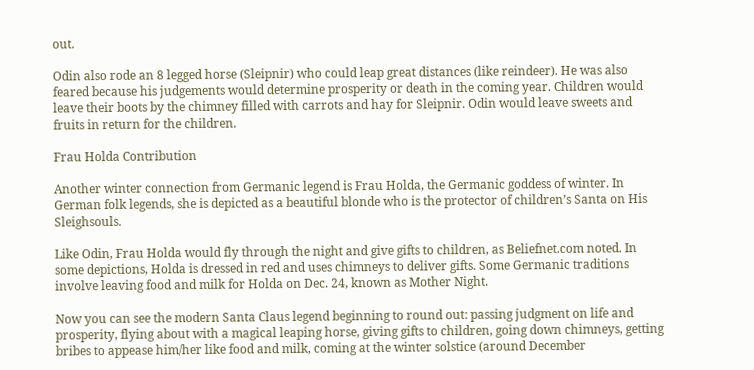out.

Odin also rode an 8 legged horse (Sleipnir) who could leap great distances (like reindeer). He was also feared because his judgements would determine prosperity or death in the coming year. Children would leave their boots by the chimney filled with carrots and hay for Sleipnir. Odin would leave sweets and fruits in return for the children.

Frau Holda Contribution

Another winter connection from Germanic legend is Frau Holda, the Germanic goddess of winter. In German folk legends, she is depicted as a beautiful blonde who is the protector of children’s Santa on His Sleighsouls.

Like Odin, Frau Holda would fly through the night and give gifts to children, as Beliefnet.com noted. In some depictions, Holda is dressed in red and uses chimneys to deliver gifts. Some Germanic traditions involve leaving food and milk for Holda on Dec. 24, known as Mother Night.

Now you can see the modern Santa Claus legend beginning to round out: passing judgment on life and prosperity, flying about with a magical leaping horse, giving gifts to children, going down chimneys, getting bribes to appease him/her like food and milk, coming at the winter solstice (around December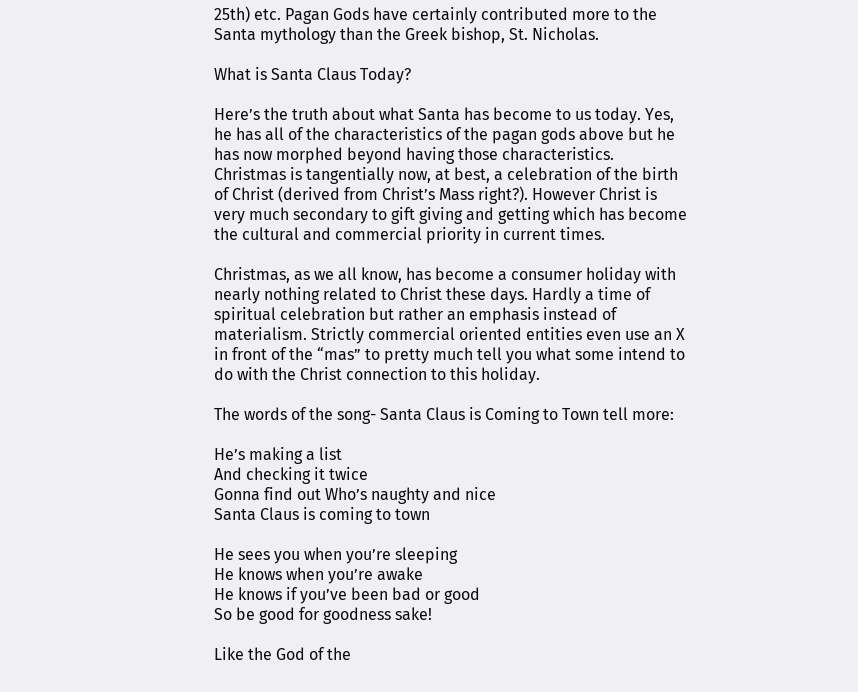25th) etc. Pagan Gods have certainly contributed more to the Santa mythology than the Greek bishop, St. Nicholas.

What is Santa Claus Today?

Here’s the truth about what Santa has become to us today. Yes, he has all of the characteristics of the pagan gods above but he has now morphed beyond having those characteristics. Christmas is tangentially now, at best, a celebration of the birth of Christ (derived from Christ’s Mass right?). However Christ is very much secondary to gift giving and getting which has become the cultural and commercial priority in current times.

Christmas, as we all know, has become a consumer holiday with nearly nothing related to Christ these days. Hardly a time of spiritual celebration but rather an emphasis instead of materialism. Strictly commercial oriented entities even use an X in front of the “mas” to pretty much tell you what some intend to do with the Christ connection to this holiday.

The words of the song- Santa Claus is Coming to Town tell more:

He’s making a list
And checking it twice
Gonna find out Who’s naughty and nice
Santa Claus is coming to town

He sees you when you’re sleeping
He knows when you’re awake
He knows if you’ve been bad or good
So be good for goodness sake!

Like the God of the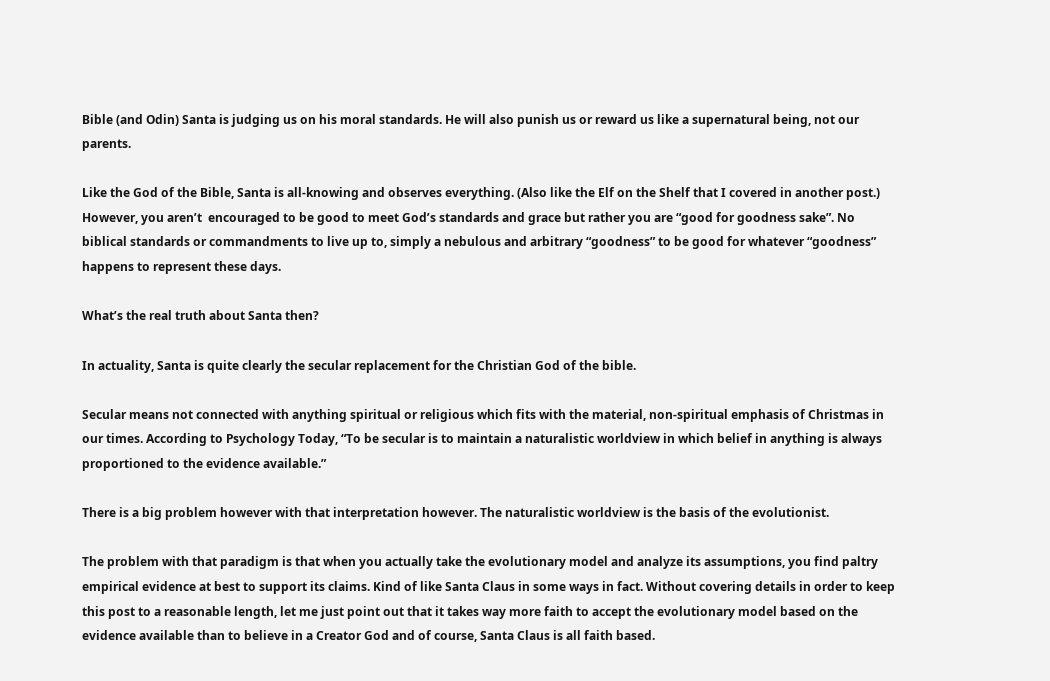Bible (and Odin) Santa is judging us on his moral standards. He will also punish us or reward us like a supernatural being, not our parents.

Like the God of the Bible, Santa is all-knowing and observes everything. (Also like the Elf on the Shelf that I covered in another post.) However, you aren’t  encouraged to be good to meet God’s standards and grace but rather you are “good for goodness sake”. No biblical standards or commandments to live up to, simply a nebulous and arbitrary “goodness” to be good for whatever “goodness” happens to represent these days.

What’s the real truth about Santa then?

In actuality, Santa is quite clearly the secular replacement for the Christian God of the bible.

Secular means not connected with anything spiritual or religious which fits with the material, non-spiritual emphasis of Christmas in our times. According to Psychology Today, “To be secular is to maintain a naturalistic worldview in which belief in anything is always proportioned to the evidence available.”

There is a big problem however with that interpretation however. The naturalistic worldview is the basis of the evolutionist.

The problem with that paradigm is that when you actually take the evolutionary model and analyze its assumptions, you find paltry empirical evidence at best to support its claims. Kind of like Santa Claus in some ways in fact. Without covering details in order to keep this post to a reasonable length, let me just point out that it takes way more faith to accept the evolutionary model based on the evidence available than to believe in a Creator God and of course, Santa Claus is all faith based.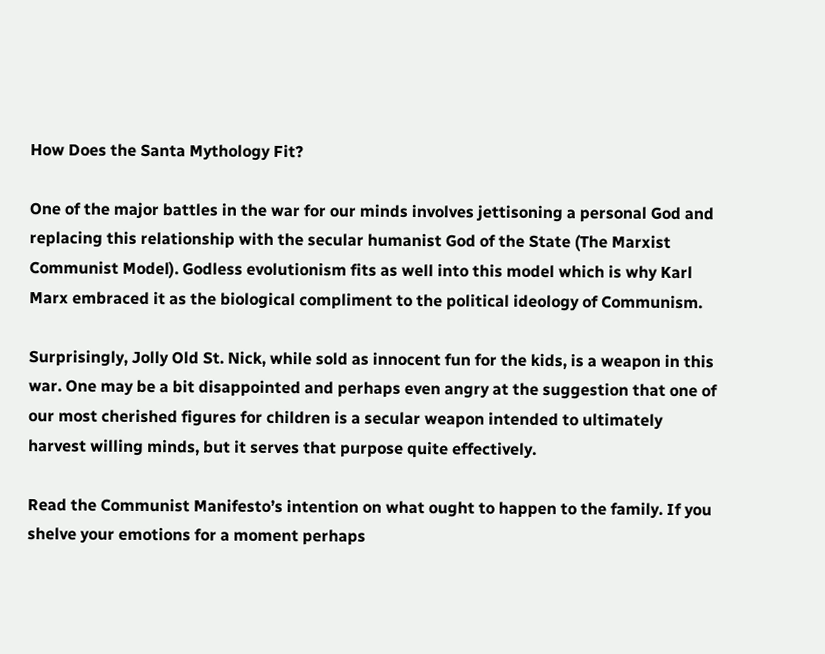How Does the Santa Mythology Fit?

One of the major battles in the war for our minds involves jettisoning a personal God and replacing this relationship with the secular humanist God of the State (The Marxist Communist Model). Godless evolutionism fits as well into this model which is why Karl Marx embraced it as the biological compliment to the political ideology of Communism.

Surprisingly, Jolly Old St. Nick, while sold as innocent fun for the kids, is a weapon in this war. One may be a bit disappointed and perhaps even angry at the suggestion that one of our most cherished figures for children is a secular weapon intended to ultimately harvest willing minds, but it serves that purpose quite effectively.

Read the Communist Manifesto’s intention on what ought to happen to the family. If you shelve your emotions for a moment perhaps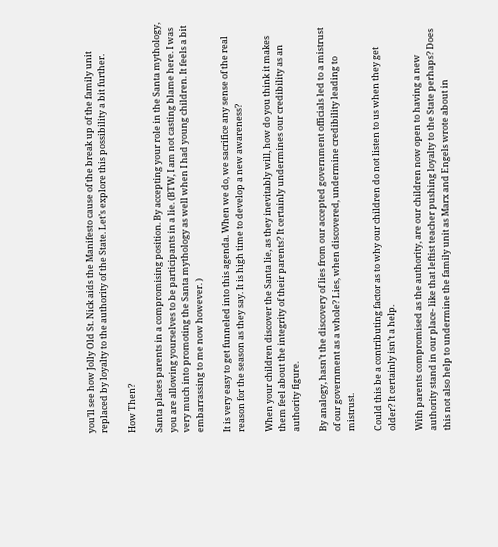you’ll see how Jolly Old St. Nick aids the Manifesto cause of the break up of the family unit replaced by loyalty to the authority of the State. Let’s explore this possibility a bit further.

How Then?

Santa places parents in a compromising position. By accepting your role in the Santa mythology, you are allowing yourselves to be participants in a lie. (BTW, I am not casting blame here. I was very much into promoting the Santa mythology as well when I had young children. It feels a bit embarrassing to me now however. )

It is very easy to get funneled into this agenda. When we do, we sacrifice any sense of the real reason for the season as they say. It is high time to develop a new awareness?

When your children discover the Santa lie, as they inevitably will, how do you think it makes them feel about the integrity of their parents? It certainly undermines our credibility as an authority figure.

By analogy, hasn’t the discovery of lies from our accepted government officials led to a mistrust of our government as a whole? Lies, when discovered, undermine credibility leading to mistrust.

Could this be a contributing factor as to why our children do not listen to us when they get older? It certainly isn’t a help.

With parents compromised as the authority, are our children now open to having a new authority stand in our place- like that leftist teacher pushing loyalty to the State perhaps? Does this not also help to undermine the family unit as Marx and Engels wrote about in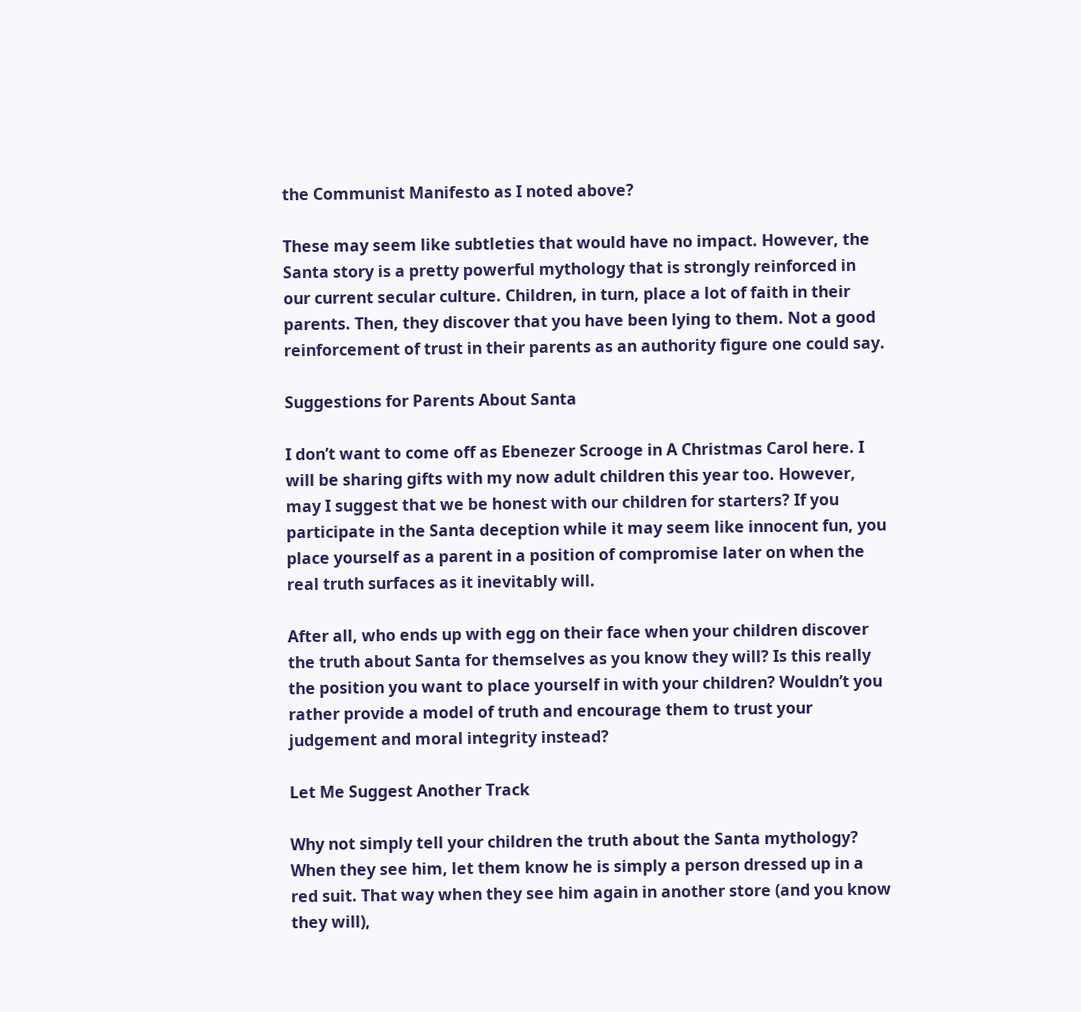the Communist Manifesto as I noted above?

These may seem like subtleties that would have no impact. However, the Santa story is a pretty powerful mythology that is strongly reinforced in our current secular culture. Children, in turn, place a lot of faith in their parents. Then, they discover that you have been lying to them. Not a good reinforcement of trust in their parents as an authority figure one could say.

Suggestions for Parents About Santa

I don’t want to come off as Ebenezer Scrooge in A Christmas Carol here. I will be sharing gifts with my now adult children this year too. However, may I suggest that we be honest with our children for starters? If you participate in the Santa deception while it may seem like innocent fun, you place yourself as a parent in a position of compromise later on when the real truth surfaces as it inevitably will.

After all, who ends up with egg on their face when your children discover the truth about Santa for themselves as you know they will? Is this really the position you want to place yourself in with your children? Wouldn’t you rather provide a model of truth and encourage them to trust your judgement and moral integrity instead?

Let Me Suggest Another Track

Why not simply tell your children the truth about the Santa mythology? When they see him, let them know he is simply a person dressed up in a red suit. That way when they see him again in another store (and you know they will),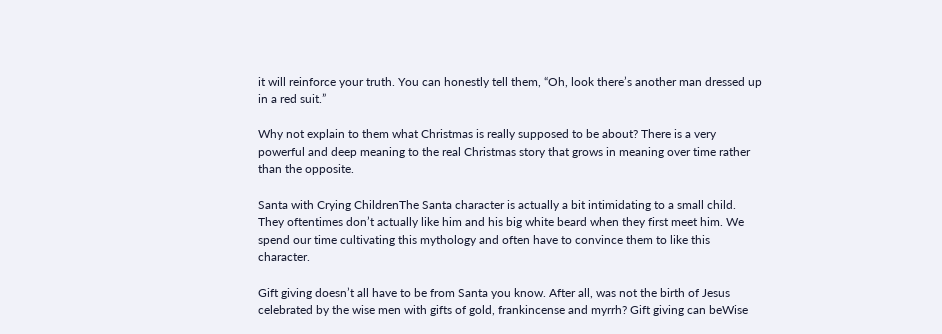it will reinforce your truth. You can honestly tell them, “Oh, look there’s another man dressed up in a red suit.”

Why not explain to them what Christmas is really supposed to be about? There is a very powerful and deep meaning to the real Christmas story that grows in meaning over time rather than the opposite.

Santa with Crying ChildrenThe Santa character is actually a bit intimidating to a small child. They oftentimes don’t actually like him and his big white beard when they first meet him. We spend our time cultivating this mythology and often have to convince them to like this character.

Gift giving doesn’t all have to be from Santa you know. After all, was not the birth of Jesus celebrated by the wise men with gifts of gold, frankincense and myrrh? Gift giving can beWise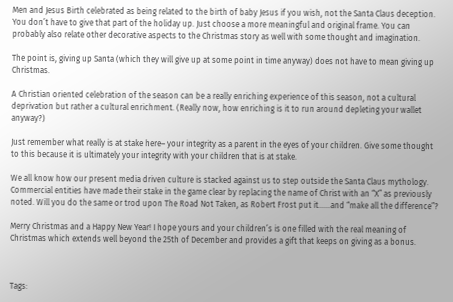Men and Jesus Birth celebrated as being related to the birth of baby Jesus if you wish, not the Santa Claus deception. You don’t have to give that part of the holiday up. Just choose a more meaningful and original frame. You can probably also relate other decorative aspects to the Christmas story as well with some thought and imagination.

The point is, giving up Santa (which they will give up at some point in time anyway) does not have to mean giving up Christmas.

A Christian oriented celebration of the season can be a really enriching experience of this season, not a cultural deprivation but rather a cultural enrichment. (Really now, how enriching is it to run around depleting your wallet anyway?)

Just remember what really is at stake here– your integrity as a parent in the eyes of your children. Give some thought to this because it is ultimately your integrity with your children that is at stake.

We all know how our present media driven culture is stacked against us to step outside the Santa Claus mythology. Commercial entities have made their stake in the game clear by replacing the name of Christ with an “X” as previously noted. Will you do the same or trod upon The Road Not Taken, as Robert Frost put it……and “make all the difference”?

Merry Christmas and a Happy New Year! I hope yours and your children’s is one filled with the real meaning of Christmas which extends well beyond the 25th of December and provides a gift that keeps on giving as a bonus.



Tags: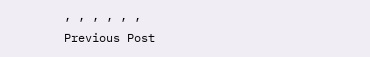, , , , , ,
Previous Post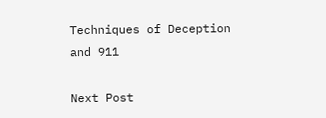Techniques of Deception and 911

Next Post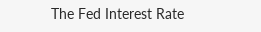The Fed Interest Rate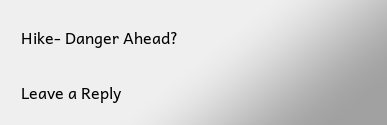Hike- Danger Ahead?

Leave a Reply